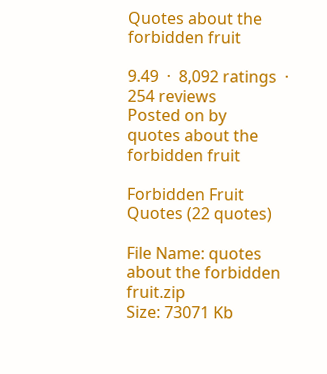Quotes about the forbidden fruit

9.49  ·  8,092 ratings  ·  254 reviews
Posted on by
quotes about the forbidden fruit

Forbidden Fruit Quotes (22 quotes)

File Name: quotes about the forbidden fruit.zip
Size: 73071 Kb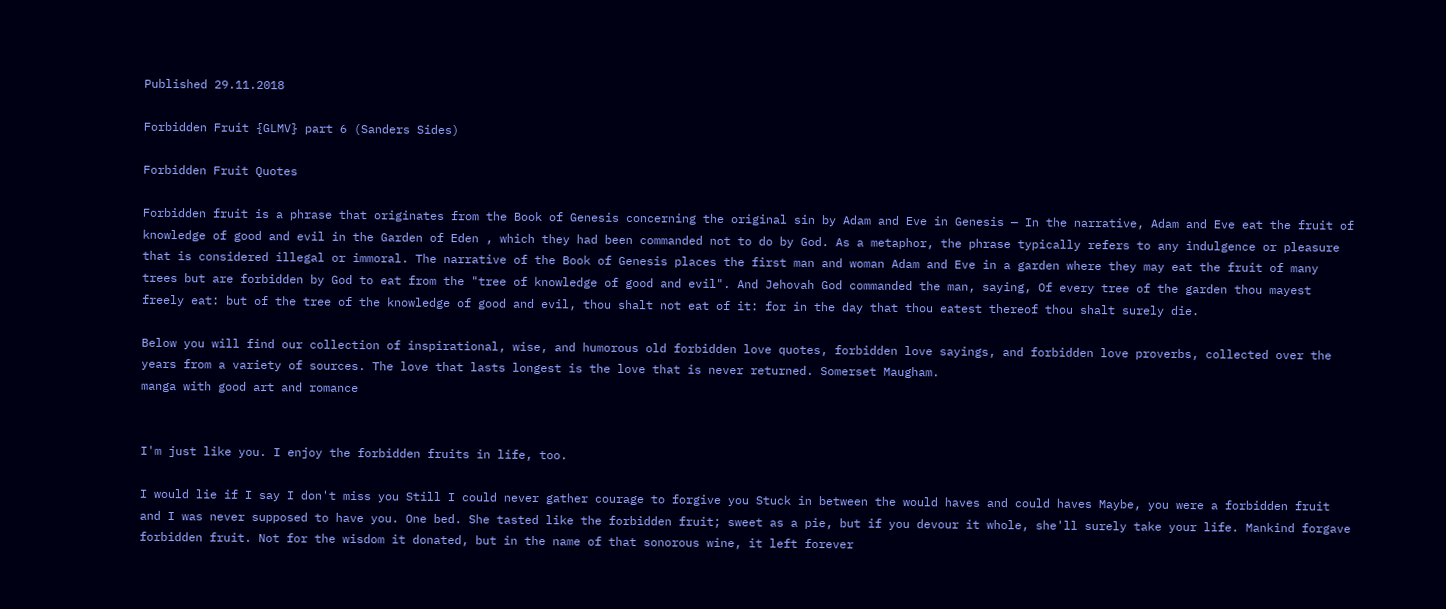Published 29.11.2018

Forbidden Fruit {GLMV} part 6 (Sanders Sides)

Forbidden Fruit Quotes

Forbidden fruit is a phrase that originates from the Book of Genesis concerning the original sin by Adam and Eve in Genesis — In the narrative, Adam and Eve eat the fruit of knowledge of good and evil in the Garden of Eden , which they had been commanded not to do by God. As a metaphor, the phrase typically refers to any indulgence or pleasure that is considered illegal or immoral. The narrative of the Book of Genesis places the first man and woman Adam and Eve in a garden where they may eat the fruit of many trees but are forbidden by God to eat from the "tree of knowledge of good and evil". And Jehovah God commanded the man, saying, Of every tree of the garden thou mayest freely eat: but of the tree of the knowledge of good and evil, thou shalt not eat of it: for in the day that thou eatest thereof thou shalt surely die.

Below you will find our collection of inspirational, wise, and humorous old forbidden love quotes, forbidden love sayings, and forbidden love proverbs, collected over the years from a variety of sources. The love that lasts longest is the love that is never returned. Somerset Maugham.
manga with good art and romance


I'm just like you. I enjoy the forbidden fruits in life, too.

I would lie if I say I don't miss you Still I could never gather courage to forgive you Stuck in between the would haves and could haves Maybe, you were a forbidden fruit and I was never supposed to have you. One bed. She tasted like the forbidden fruit; sweet as a pie, but if you devour it whole, she'll surely take your life. Mankind forgave forbidden fruit. Not for the wisdom it donated, but in the name of that sonorous wine, it left forever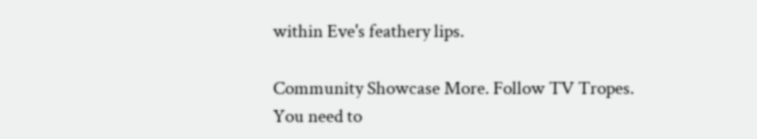within Eve's feathery lips.

Community Showcase More. Follow TV Tropes. You need to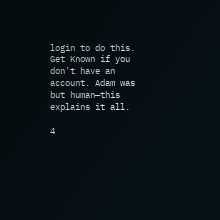login to do this. Get Known if you don't have an account. Adam was but human—this explains it all.

4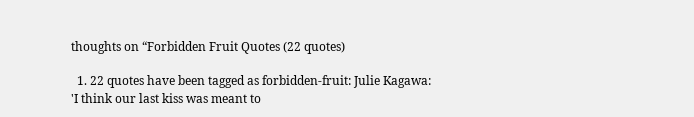thoughts on “Forbidden Fruit Quotes (22 quotes)

  1. 22 quotes have been tagged as forbidden-fruit: Julie Kagawa: 'I think our last kiss was meant to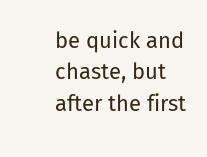be quick and chaste, but after the first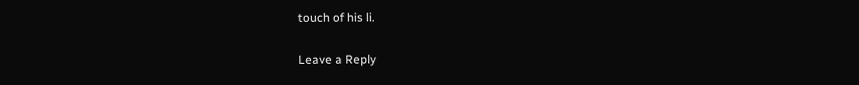touch of his li.

Leave a Reply